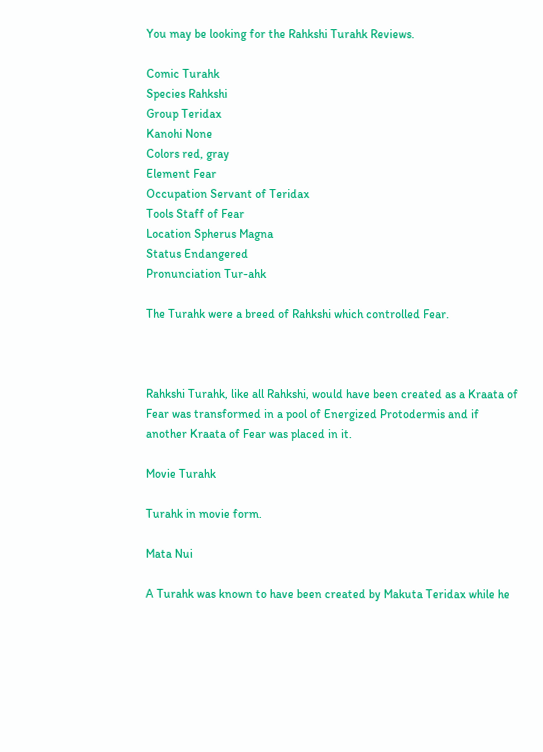You may be looking for the Rahkshi Turahk Reviews.

Comic Turahk
Species Rahkshi
Group Teridax
Kanohi None
Colors red, gray
Element Fear
Occupation Servant of Teridax
Tools Staff of Fear
Location Spherus Magna
Status Endangered
Pronunciation Tur-ahk

The Turahk were a breed of Rahkshi which controlled Fear.



Rahkshi Turahk, like all Rahkshi, would have been created as a Kraata of Fear was transformed in a pool of Energized Protodermis and if another Kraata of Fear was placed in it.

Movie Turahk

Turahk in movie form.

Mata Nui

A Turahk was known to have been created by Makuta Teridax while he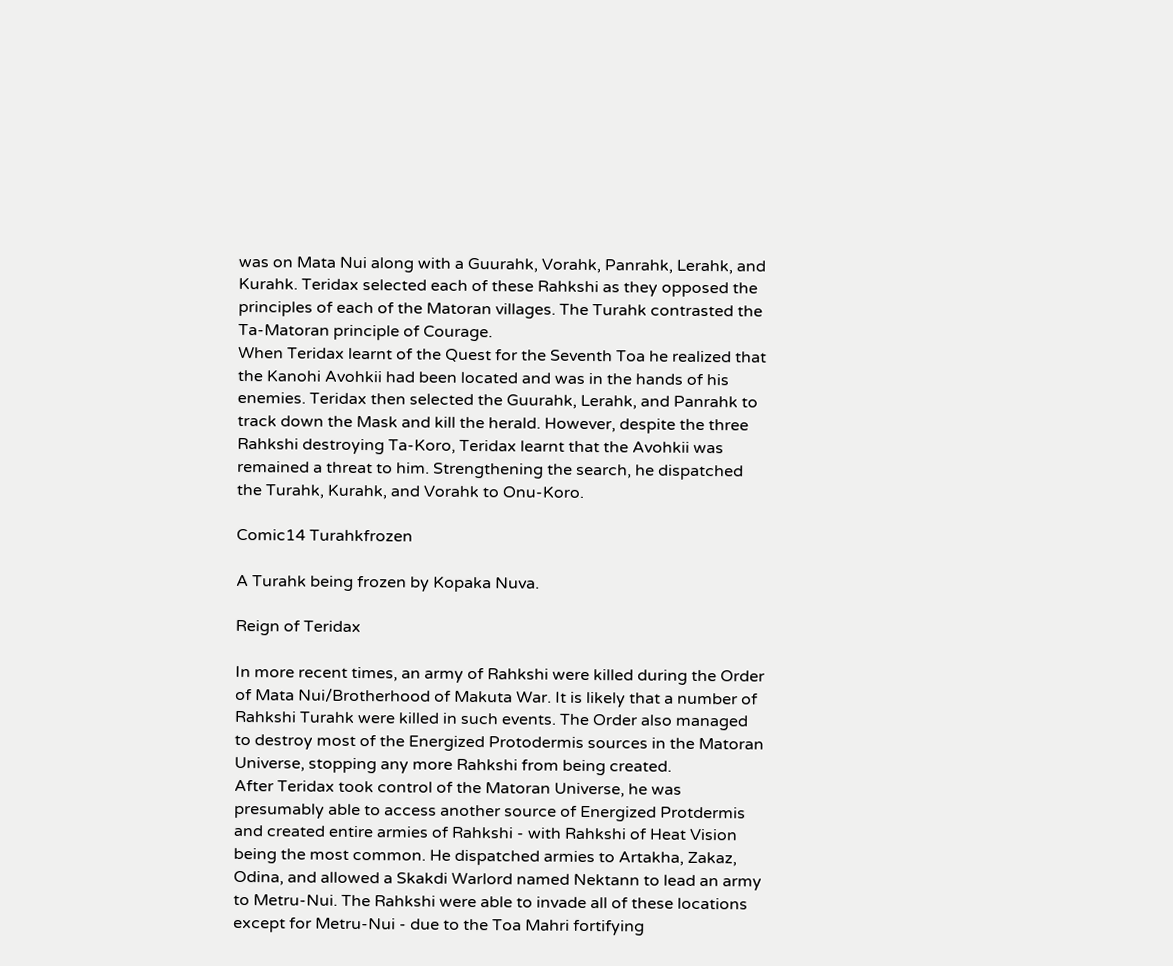was on Mata Nui along with a Guurahk, Vorahk, Panrahk, Lerahk, and Kurahk. Teridax selected each of these Rahkshi as they opposed the principles of each of the Matoran villages. The Turahk contrasted the Ta-Matoran principle of Courage.
When Teridax learnt of the Quest for the Seventh Toa he realized that the Kanohi Avohkii had been located and was in the hands of his enemies. Teridax then selected the Guurahk, Lerahk, and Panrahk to track down the Mask and kill the herald. However, despite the three Rahkshi destroying Ta-Koro, Teridax learnt that the Avohkii was remained a threat to him. Strengthening the search, he dispatched the Turahk, Kurahk, and Vorahk to Onu-Koro.

Comic14 Turahkfrozen

A Turahk being frozen by Kopaka Nuva.

Reign of Teridax

In more recent times, an army of Rahkshi were killed during the Order of Mata Nui/Brotherhood of Makuta War. It is likely that a number of Rahkshi Turahk were killed in such events. The Order also managed to destroy most of the Energized Protodermis sources in the Matoran Universe, stopping any more Rahkshi from being created.
After Teridax took control of the Matoran Universe, he was presumably able to access another source of Energized Protdermis and created entire armies of Rahkshi - with Rahkshi of Heat Vision being the most common. He dispatched armies to Artakha, Zakaz, Odina, and allowed a Skakdi Warlord named Nektann to lead an army to Metru-Nui. The Rahkshi were able to invade all of these locations except for Metru-Nui - due to the Toa Mahri fortifying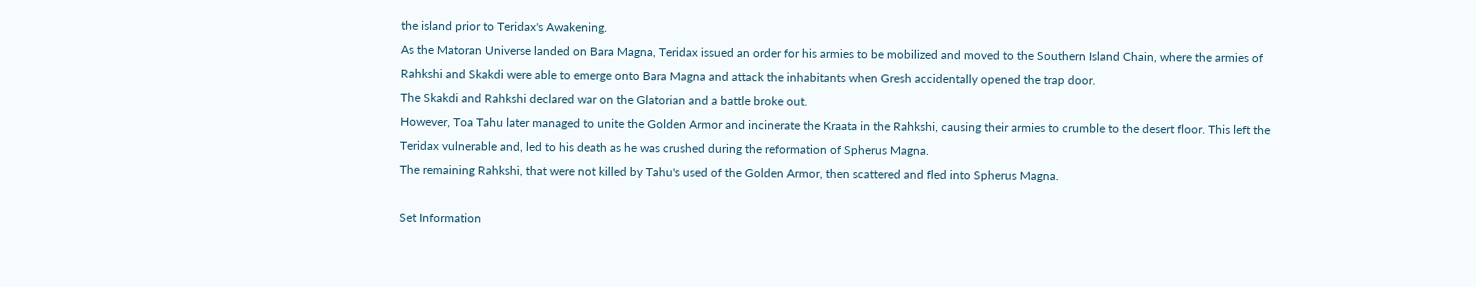the island prior to Teridax's Awakening.
As the Matoran Universe landed on Bara Magna, Teridax issued an order for his armies to be mobilized and moved to the Southern Island Chain, where the armies of Rahkshi and Skakdi were able to emerge onto Bara Magna and attack the inhabitants when Gresh accidentally opened the trap door.
The Skakdi and Rahkshi declared war on the Glatorian and a battle broke out.
However, Toa Tahu later managed to unite the Golden Armor and incinerate the Kraata in the Rahkshi, causing their armies to crumble to the desert floor. This left the Teridax vulnerable and, led to his death as he was crushed during the reformation of Spherus Magna.
The remaining Rahkshi, that were not killed by Tahu's used of the Golden Armor, then scattered and fled into Spherus Magna.

Set Information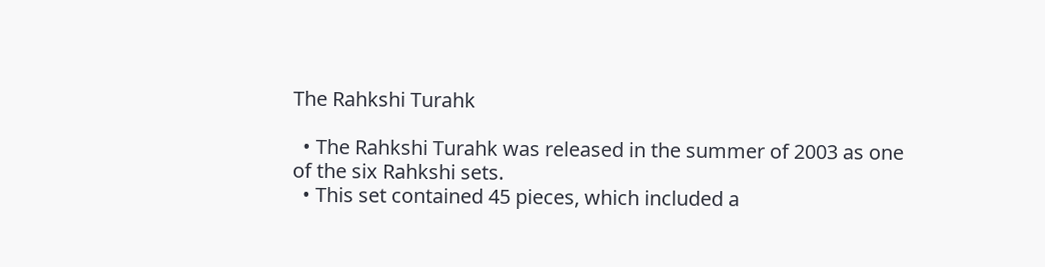The Rahkshi Turahk

  • The Rahkshi Turahk was released in the summer of 2003 as one of the six Rahkshi sets.
  • This set contained 45 pieces, which included a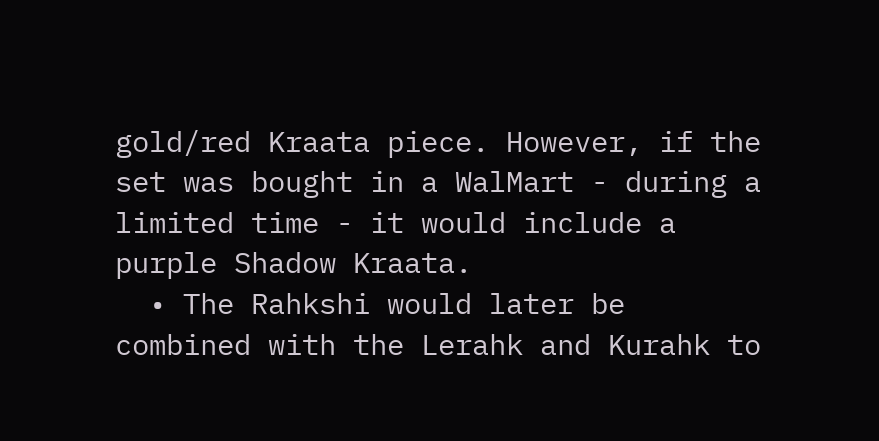gold/red Kraata piece. However, if the set was bought in a WalMart - during a limited time - it would include a purple Shadow Kraata.
  • The Rahkshi would later be combined with the Lerahk and Kurahk to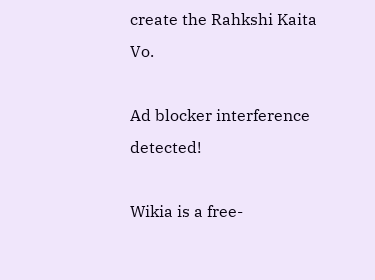create the Rahkshi Kaita Vo.

Ad blocker interference detected!

Wikia is a free-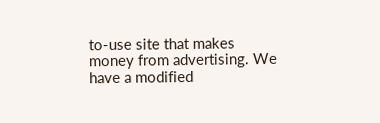to-use site that makes money from advertising. We have a modified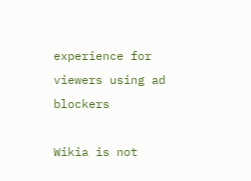experience for viewers using ad blockers

Wikia is not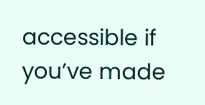accessible if you’ve made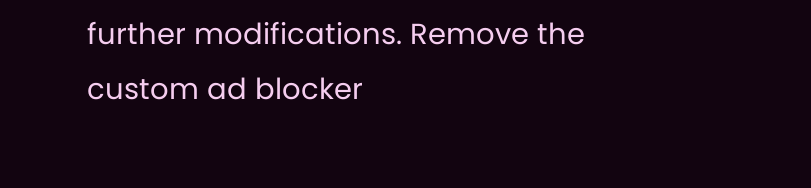further modifications. Remove the custom ad blocker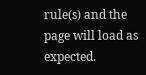rule(s) and the page will load as expected.